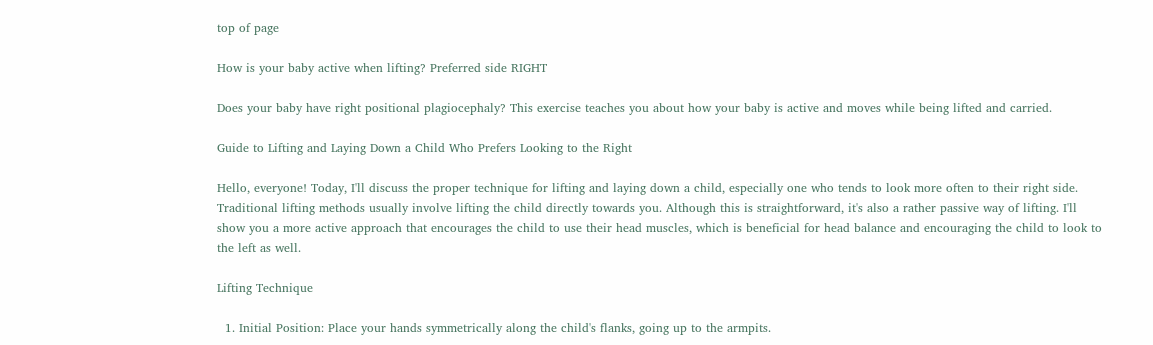top of page

How is your baby active when lifting? Preferred side RIGHT

Does your baby have right positional plagiocephaly? This exercise teaches you about how your baby is active and moves while being lifted and carried.

Guide to Lifting and Laying Down a Child Who Prefers Looking to the Right

Hello, everyone! Today, I'll discuss the proper technique for lifting and laying down a child, especially one who tends to look more often to their right side. Traditional lifting methods usually involve lifting the child directly towards you. Although this is straightforward, it's also a rather passive way of lifting. I'll show you a more active approach that encourages the child to use their head muscles, which is beneficial for head balance and encouraging the child to look to the left as well.

Lifting Technique

  1. Initial Position: Place your hands symmetrically along the child's flanks, going up to the armpits.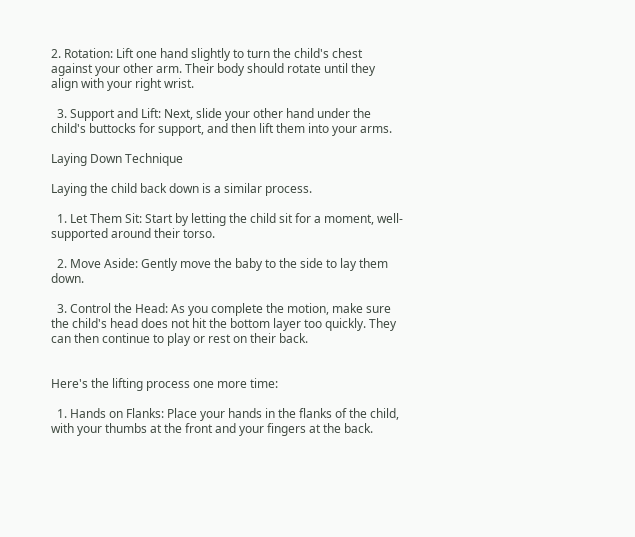2. Rotation: Lift one hand slightly to turn the child's chest against your other arm. Their body should rotate until they align with your right wrist.

  3. Support and Lift: Next, slide your other hand under the child's buttocks for support, and then lift them into your arms.

Laying Down Technique

Laying the child back down is a similar process.

  1. Let Them Sit: Start by letting the child sit for a moment, well-supported around their torso.

  2. Move Aside: Gently move the baby to the side to lay them down.

  3. Control the Head: As you complete the motion, make sure the child's head does not hit the bottom layer too quickly. They can then continue to play or rest on their back.


Here's the lifting process one more time:

  1. Hands on Flanks: Place your hands in the flanks of the child, with your thumbs at the front and your fingers at the back.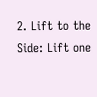2. Lift to the Side: Lift one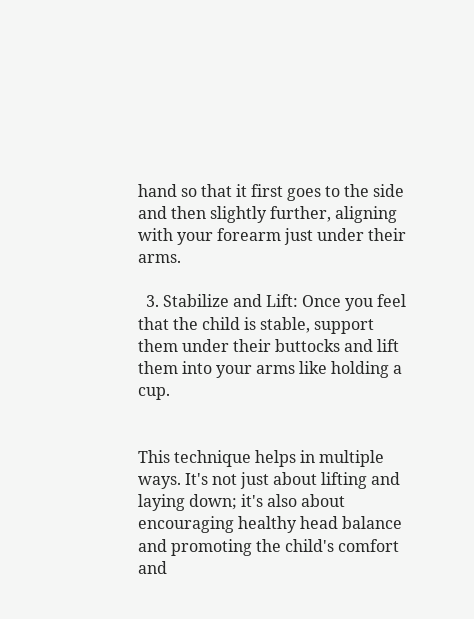hand so that it first goes to the side and then slightly further, aligning with your forearm just under their arms.

  3. Stabilize and Lift: Once you feel that the child is stable, support them under their buttocks and lift them into your arms like holding a cup.


This technique helps in multiple ways. It's not just about lifting and laying down; it's also about encouraging healthy head balance and promoting the child's comfort and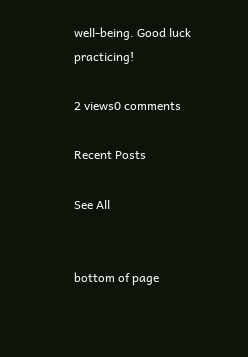well-being. Good luck practicing!

2 views0 comments

Recent Posts

See All


bottom of page